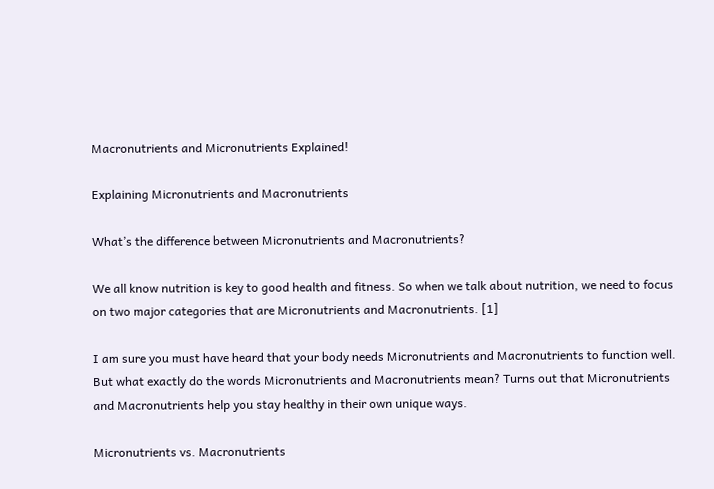Macronutrients and Micronutrients Explained!

Explaining Micronutrients and Macronutrients

What’s the difference between Micronutrients and Macronutrients?

We all know nutrition is key to good health and fitness. So when we talk about nutrition, we need to focus on two major categories that are Micronutrients and Macronutrients. [1]

I am sure you must have heard that your body needs Micronutrients and Macronutrients to function well. But what exactly do the words Micronutrients and Macronutrients mean? Turns out that Micronutrients and Macronutrients help you stay healthy in their own unique ways.

Micronutrients vs. Macronutrients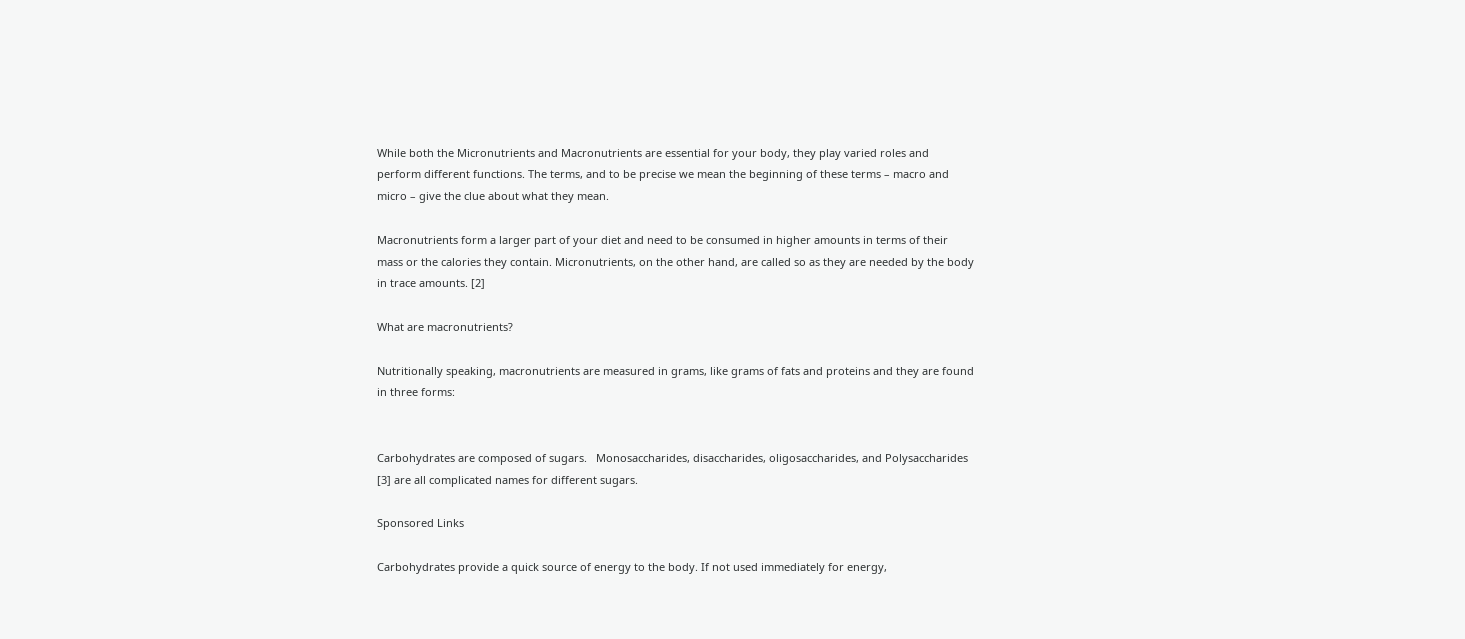While both the Micronutrients and Macronutrients are essential for your body, they play varied roles and perform different functions. The terms, and to be precise we mean the beginning of these terms – macro and micro – give the clue about what they mean.

Macronutrients form a larger part of your diet and need to be consumed in higher amounts in terms of their mass or the calories they contain. Micronutrients, on the other hand, are called so as they are needed by the body in trace amounts. [2]

What are macronutrients?

Nutritionally speaking, macronutrients are measured in grams, like grams of fats and proteins and they are found in three forms:


Carbohydrates are composed of sugars.   Monosaccharides, disaccharides, oligosaccharides, and Polysaccharides [3] are all complicated names for different sugars.

Sponsored Links

Carbohydrates provide a quick source of energy to the body. If not used immediately for energy,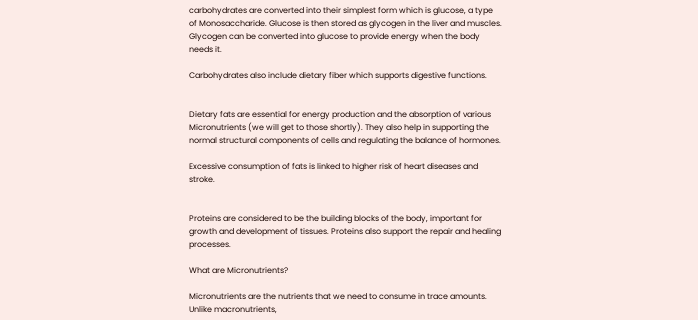carbohydrates are converted into their simplest form which is glucose, a type of Monosaccharide. Glucose is then stored as glycogen in the liver and muscles. Glycogen can be converted into glucose to provide energy when the body needs it.

Carbohydrates also include dietary fiber which supports digestive functions.


Dietary fats are essential for energy production and the absorption of various Micronutrients (we will get to those shortly). They also help in supporting the normal structural components of cells and regulating the balance of hormones.

Excessive consumption of fats is linked to higher risk of heart diseases and stroke.


Proteins are considered to be the building blocks of the body, important for growth and development of tissues. Proteins also support the repair and healing processes.

What are Micronutrients?

Micronutrients are the nutrients that we need to consume in trace amounts. Unlike macronutrients,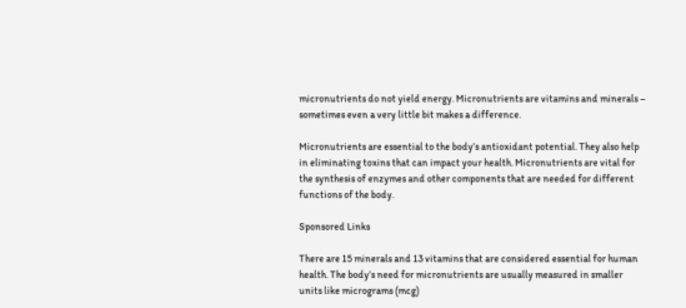micronutrients do not yield energy. Micronutrients are vitamins and minerals – sometimes even a very little bit makes a difference.

Micronutrients are essential to the body’s antioxidant potential. They also help in eliminating toxins that can impact your health. Micronutrients are vital for the synthesis of enzymes and other components that are needed for different functions of the body.

Sponsored Links

There are 15 minerals and 13 vitamins that are considered essential for human health. The body’s need for micronutrients are usually measured in smaller units like micrograms (mcg)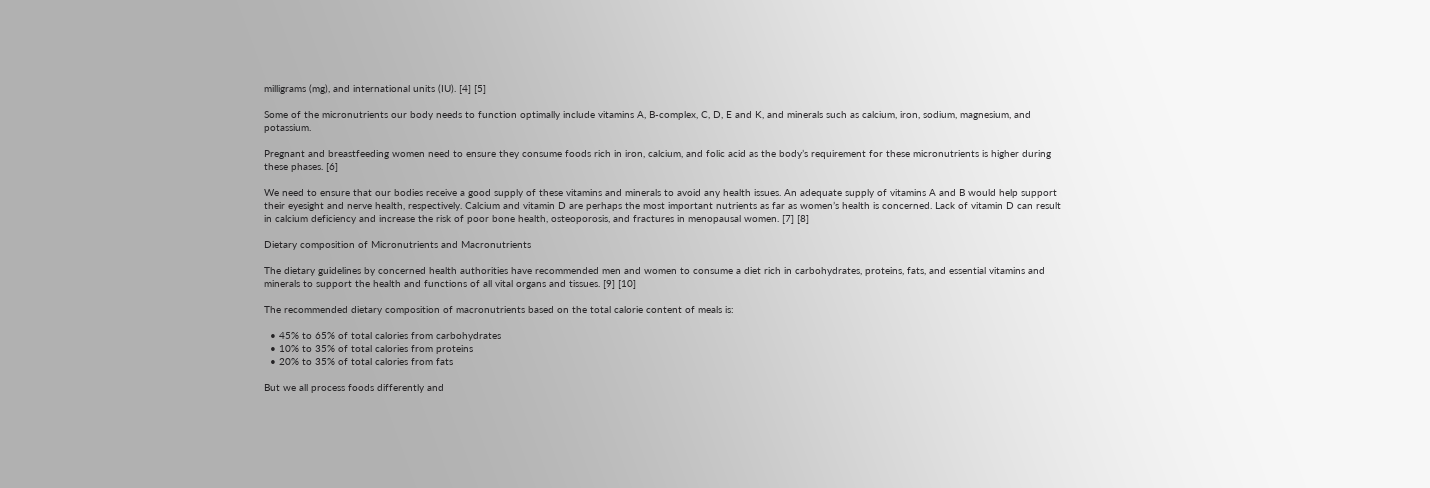milligrams (mg), and international units (IU). [4] [5]

Some of the micronutrients our body needs to function optimally include vitamins A, B-complex, C, D, E and K, and minerals such as calcium, iron, sodium, magnesium, and potassium.

Pregnant and breastfeeding women need to ensure they consume foods rich in iron, calcium, and folic acid as the body’s requirement for these micronutrients is higher during these phases. [6]

We need to ensure that our bodies receive a good supply of these vitamins and minerals to avoid any health issues. An adequate supply of vitamins A and B would help support their eyesight and nerve health, respectively. Calcium and vitamin D are perhaps the most important nutrients as far as women’s health is concerned. Lack of vitamin D can result in calcium deficiency and increase the risk of poor bone health, osteoporosis, and fractures in menopausal women. [7] [8]

Dietary composition of Micronutrients and Macronutrients

The dietary guidelines by concerned health authorities have recommended men and women to consume a diet rich in carbohydrates, proteins, fats, and essential vitamins and minerals to support the health and functions of all vital organs and tissues. [9] [10]

The recommended dietary composition of macronutrients based on the total calorie content of meals is:

  • 45% to 65% of total calories from carbohydrates
  • 10% to 35% of total calories from proteins
  • 20% to 35% of total calories from fats

But we all process foods differently and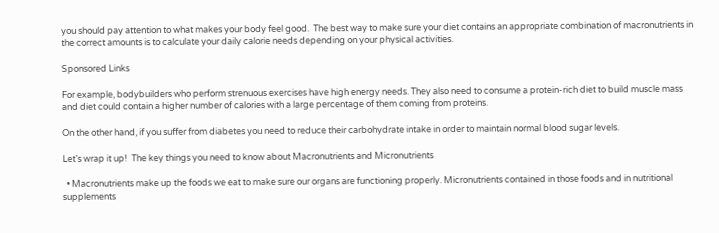you should pay attention to what makes your body feel good.  The best way to make sure your diet contains an appropriate combination of macronutrients in the correct amounts is to calculate your daily calorie needs depending on your physical activities.

Sponsored Links

For example, bodybuilders who perform strenuous exercises have high energy needs. They also need to consume a protein-rich diet to build muscle mass and diet could contain a higher number of calories with a large percentage of them coming from proteins.

On the other hand, if you suffer from diabetes you need to reduce their carbohydrate intake in order to maintain normal blood sugar levels.

Let’s wrap it up!  The key things you need to know about Macronutrients and Micronutrients

  • Macronutrients make up the foods we eat to make sure our organs are functioning properly. Micronutrients contained in those foods and in nutritional supplements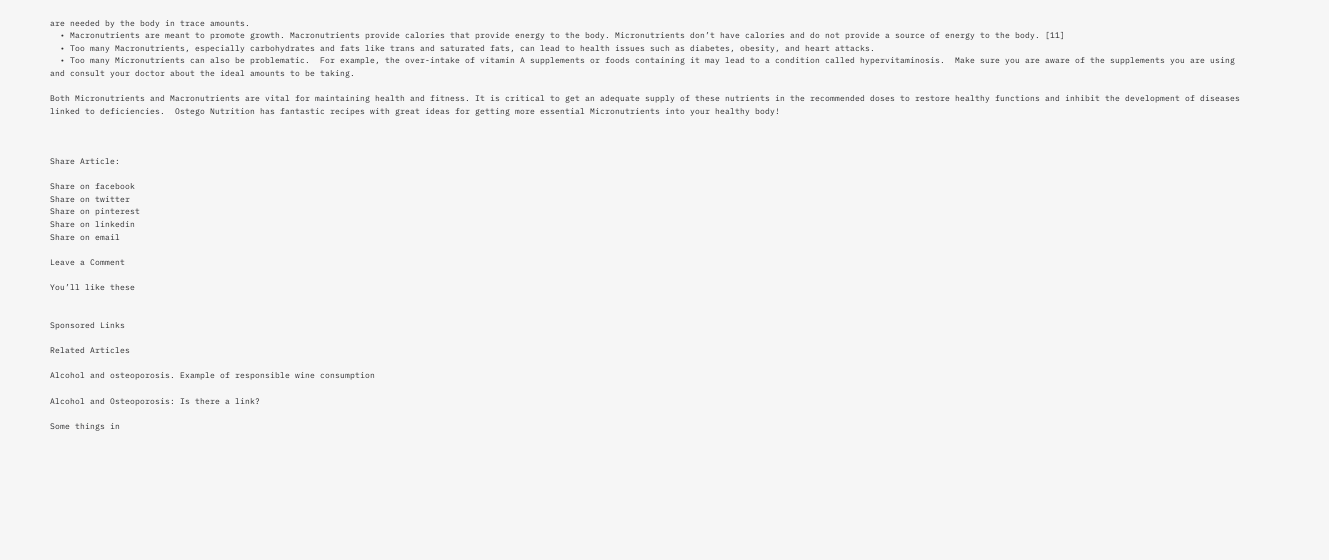are needed by the body in trace amounts.
  • Macronutrients are meant to promote growth. Macronutrients provide calories that provide energy to the body. Micronutrients don’t have calories and do not provide a source of energy to the body. [11]
  • Too many Macronutrients, especially carbohydrates and fats like trans and saturated fats, can lead to health issues such as diabetes, obesity, and heart attacks.
  • Too many Micronutrients can also be problematic.  For example, the over-intake of vitamin A supplements or foods containing it may lead to a condition called hypervitaminosis.  Make sure you are aware of the supplements you are using and consult your doctor about the ideal amounts to be taking.

Both Micronutrients and Macronutrients are vital for maintaining health and fitness. It is critical to get an adequate supply of these nutrients in the recommended doses to restore healthy functions and inhibit the development of diseases linked to deficiencies.  Ostego Nutrition has fantastic recipes with great ideas for getting more essential Micronutrients into your healthy body!



Share Article:

Share on facebook
Share on twitter
Share on pinterest
Share on linkedin
Share on email

Leave a Comment

You’ll like these


Sponsored Links

Related Articles

Alcohol and osteoporosis. Example of responsible wine consumption

Alcohol and Osteoporosis: Is there a link?

Some things in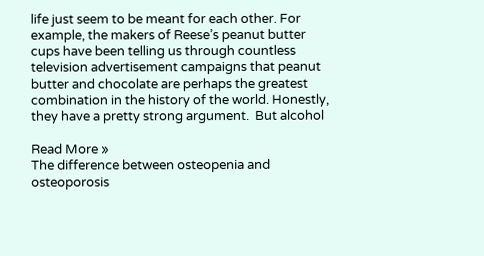life just seem to be meant for each other. For example, the makers of Reese’s peanut butter cups have been telling us through countless television advertisement campaigns that peanut butter and chocolate are perhaps the greatest combination in the history of the world. Honestly, they have a pretty strong argument.  But alcohol

Read More »
The difference between osteopenia and osteoporosis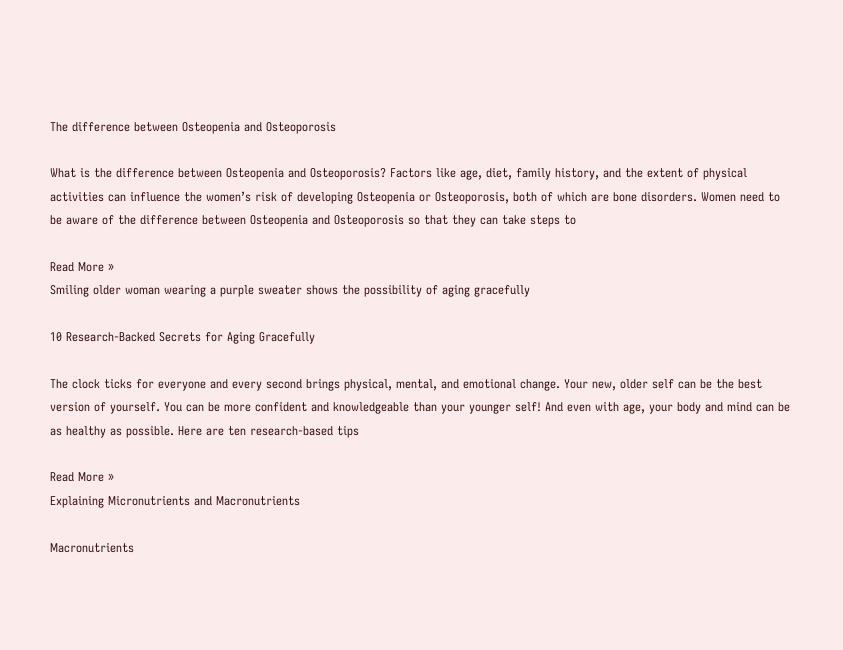The difference between Osteopenia and Osteoporosis

What is the difference between Osteopenia and Osteoporosis? Factors like age, diet, family history, and the extent of physical activities can influence the women’s risk of developing Osteopenia or Osteoporosis, both of which are bone disorders. Women need to be aware of the difference between Osteopenia and Osteoporosis so that they can take steps to

Read More »
Smiling older woman wearing a purple sweater shows the possibility of aging gracefully

10 Research-Backed Secrets for Aging Gracefully

The clock ticks for everyone and every second brings physical, mental, and emotional change. Your new, older self can be the best version of yourself. You can be more confident and knowledgeable than your younger self! And even with age, your body and mind can be as healthy as possible. Here are ten research-based tips

Read More »
Explaining Micronutrients and Macronutrients

Macronutrients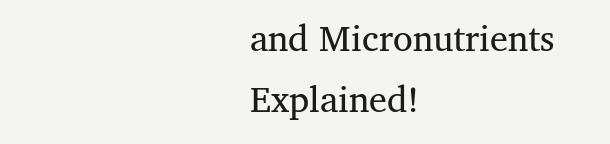and Micronutrients Explained!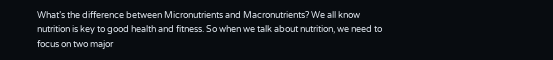What’s the difference between Micronutrients and Macronutrients? We all know nutrition is key to good health and fitness. So when we talk about nutrition, we need to focus on two major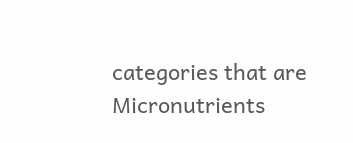categories that are Micronutrients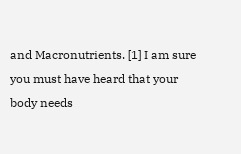and Macronutrients. [1] I am sure you must have heard that your body needs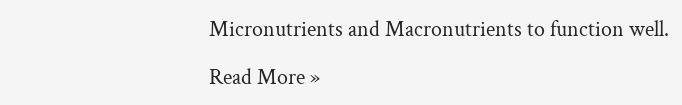Micronutrients and Macronutrients to function well.

Read More »